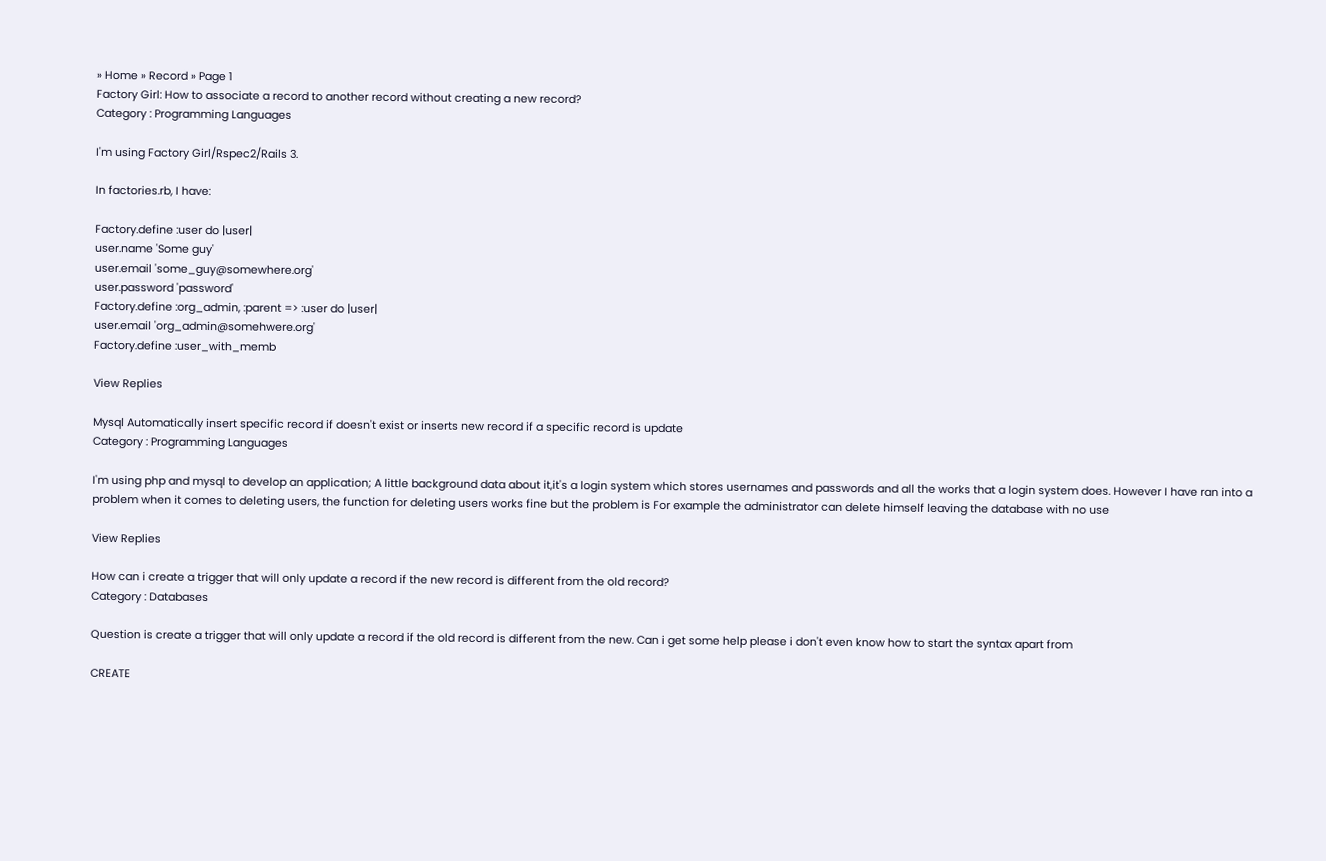» Home » Record » Page 1
Factory Girl: How to associate a record to another record without creating a new record?
Category : Programming Languages

I'm using Factory Girl/Rspec2/Rails 3.

In factories.rb, I have:

Factory.define :user do |user|
user.name 'Some guy'
user.email 'some_guy@somewhere.org'
user.password 'password'
Factory.define :org_admin, :parent => :user do |user|
user.email 'org_admin@somehwere.org'
Factory.define :user_with_memb

View Replies

Mysql Automatically insert specific record if doesn't exist or inserts new record if a specific record is update
Category : Programming Languages

I'm using php and mysql to develop an application; A little background data about it,it's a login system which stores usernames and passwords and all the works that a login system does. However I have ran into a problem when it comes to deleting users, the function for deleting users works fine but the problem is For example the administrator can delete himself leaving the database with no use

View Replies

How can i create a trigger that will only update a record if the new record is different from the old record?
Category : Databases

Question is create a trigger that will only update a record if the old record is different from the new. Can i get some help please i don't even know how to start the syntax apart from

CREATE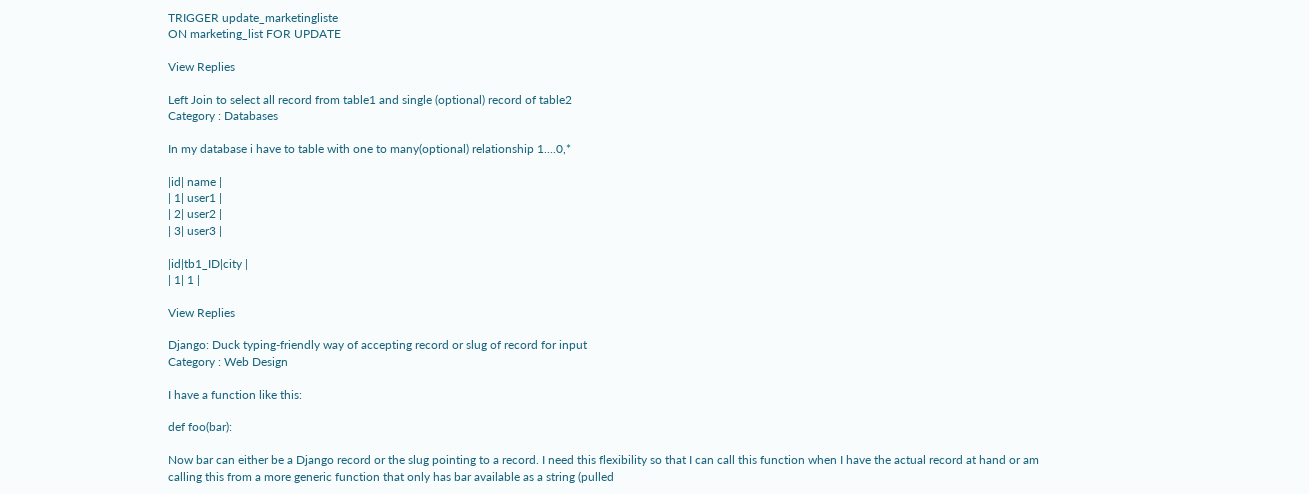TRIGGER update_marketingliste
ON marketing_list FOR UPDATE

View Replies

Left Join to select all record from table1 and single (optional) record of table2
Category : Databases

In my database i have to table with one to many(optional) relationship 1....0,*

|id| name |
| 1| user1 |
| 2| user2 |
| 3| user3 |

|id|tb1_ID|city |
| 1| 1 |

View Replies

Django: Duck typing-friendly way of accepting record or slug of record for input
Category : Web Design

I have a function like this:

def foo(bar):

Now bar can either be a Django record or the slug pointing to a record. I need this flexibility so that I can call this function when I have the actual record at hand or am calling this from a more generic function that only has bar available as a string (pulled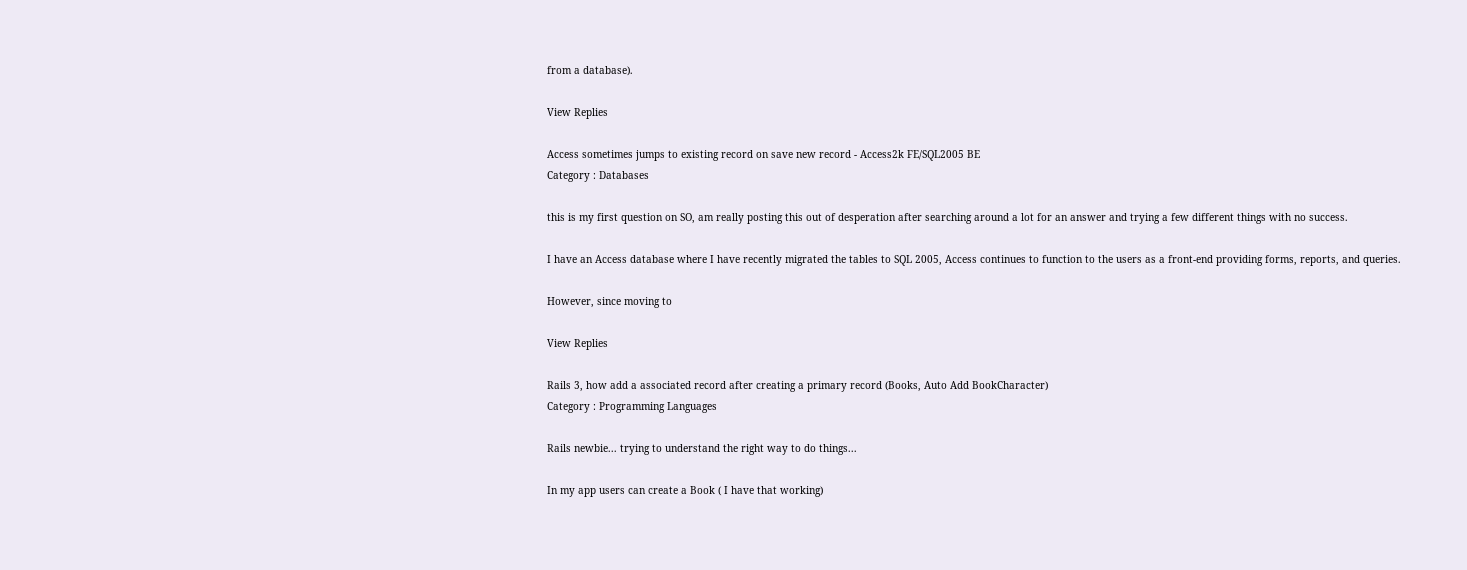from a database).

View Replies

Access sometimes jumps to existing record on save new record - Access2k FE/SQL2005 BE
Category : Databases

this is my first question on SO, am really posting this out of desperation after searching around a lot for an answer and trying a few different things with no success.

I have an Access database where I have recently migrated the tables to SQL 2005, Access continues to function to the users as a front-end providing forms, reports, and queries.

However, since moving to

View Replies

Rails 3, how add a associated record after creating a primary record (Books, Auto Add BookCharacter)
Category : Programming Languages

Rails newbie... trying to understand the right way to do things...

In my app users can create a Book ( I have that working)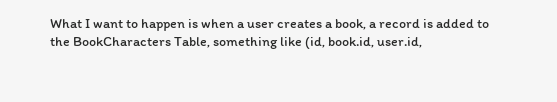What I want to happen is when a user creates a book, a record is added to the BookCharacters Table, something like (id, book.id, user.id,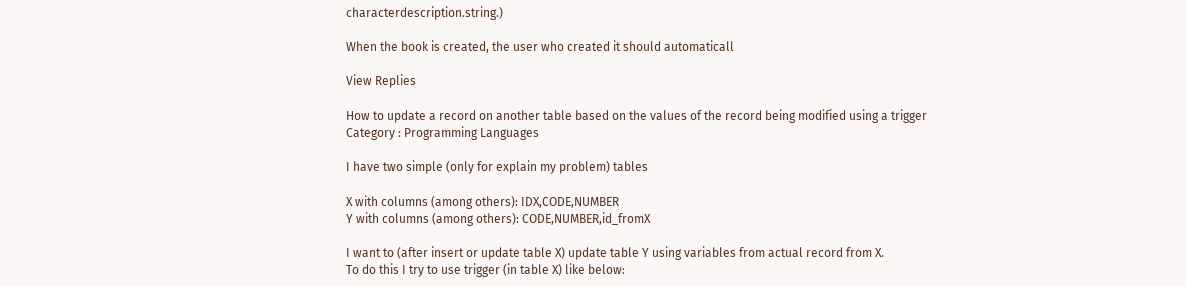characterdescription.string.)

When the book is created, the user who created it should automaticall

View Replies

How to update a record on another table based on the values of the record being modified using a trigger
Category : Programming Languages

I have two simple (only for explain my problem) tables

X with columns (among others): IDX,CODE,NUMBER
Y with columns (among others): CODE,NUMBER,id_fromX

I want to (after insert or update table X) update table Y using variables from actual record from X.
To do this I try to use trigger (in table X) like below: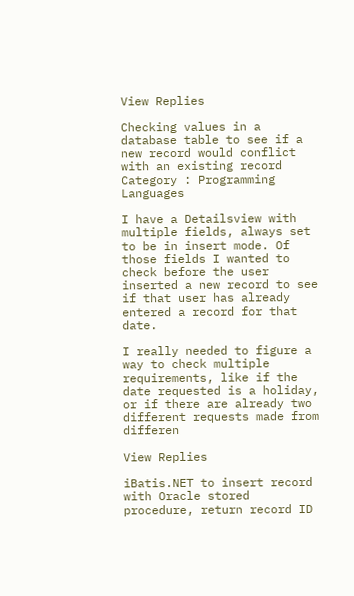View Replies

Checking values in a database table to see if a new record would conflict with an existing record
Category : Programming Languages

I have a Detailsview with multiple fields, always set to be in insert mode. Of those fields I wanted to check before the user inserted a new record to see if that user has already entered a record for that date.

I really needed to figure a way to check multiple requirements, like if the date requested is a holiday, or if there are already two different requests made from differen

View Replies

iBatis.NET to insert record with Oracle stored procedure, return record ID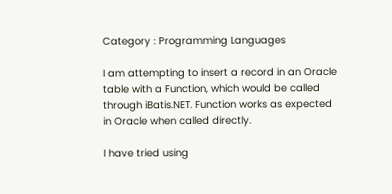Category : Programming Languages

I am attempting to insert a record in an Oracle table with a Function, which would be called through iBatis.NET. Function works as expected in Oracle when called directly.

I have tried using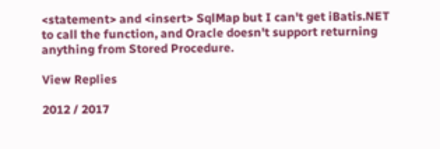<statement> and <insert> SqlMap but I can't get iBatis.NET to call the function, and Oracle doesn't support returning anything from Stored Procedure.

View Replies

2012 / 2017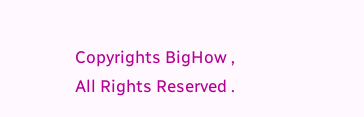Copyrights BigHow , All Rights Reserved .